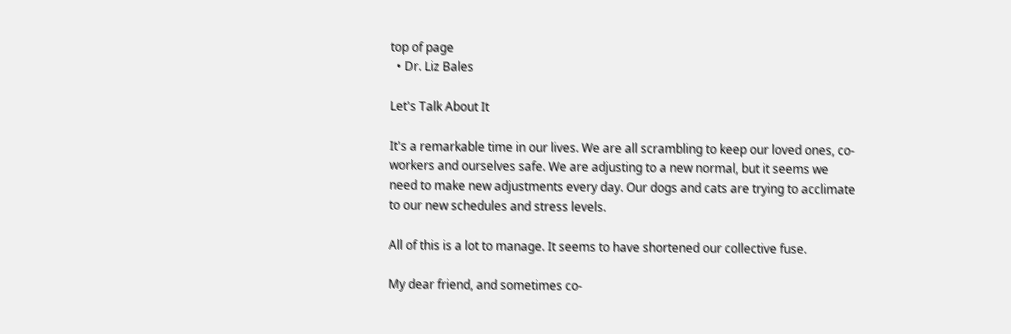top of page
  • Dr. Liz Bales

Let's Talk About It

It's a remarkable time in our lives. We are all scrambling to keep our loved ones, co-workers and ourselves safe. We are adjusting to a new normal, but it seems we need to make new adjustments every day. Our dogs and cats are trying to acclimate to our new schedules and stress levels.

All of this is a lot to manage. It seems to have shortened our collective fuse.

My dear friend, and sometimes co-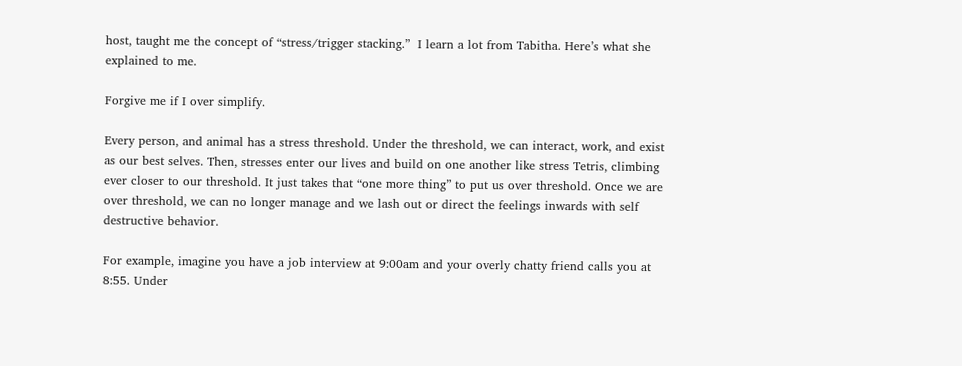host, taught me the concept of “stress/trigger stacking.”  I learn a lot from Tabitha. Here’s what she explained to me.

Forgive me if I over simplify.

Every person, and animal has a stress threshold. Under the threshold, we can interact, work, and exist as our best selves. Then, stresses enter our lives and build on one another like stress Tetris, climbing ever closer to our threshold. It just takes that “one more thing” to put us over threshold. Once we are over threshold, we can no longer manage and we lash out or direct the feelings inwards with self destructive behavior.

For example, imagine you have a job interview at 9:00am and your overly chatty friend calls you at 8:55. Under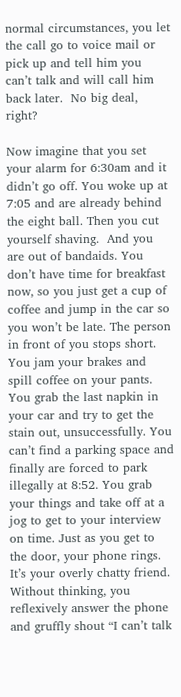normal circumstances, you let the call go to voice mail or pick up and tell him you can’t talk and will call him back later.  No big deal, right?

Now imagine that you set your alarm for 6:30am and it didn’t go off. You woke up at 7:05 and are already behind the eight ball. Then you cut yourself shaving.  And you are out of bandaids. You don’t have time for breakfast now, so you just get a cup of coffee and jump in the car so you won’t be late. The person in front of you stops short. You jam your brakes and spill coffee on your pants. You grab the last napkin in your car and try to get the stain out, unsuccessfully. You can’t find a parking space and finally are forced to park illegally at 8:52. You grab your things and take off at a jog to get to your interview on time. Just as you get to the door, your phone rings. It’s your overly chatty friend. Without thinking, you reflexively answer the phone and gruffly shout “I can’t talk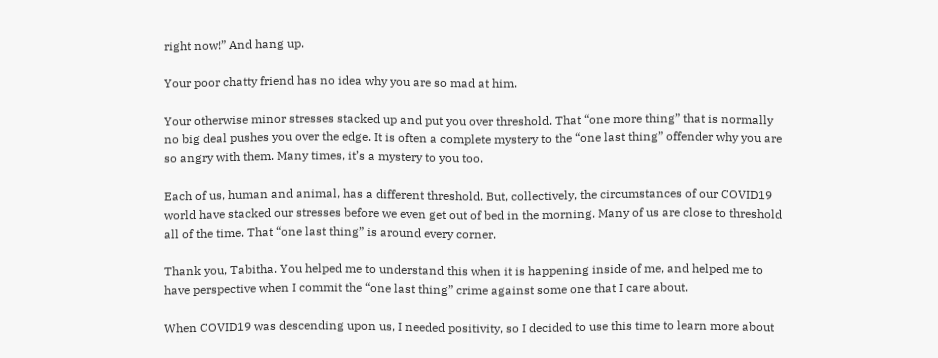right now!” And hang up.

Your poor chatty friend has no idea why you are so mad at him.

Your otherwise minor stresses stacked up and put you over threshold. That “one more thing” that is normally no big deal pushes you over the edge. It is often a complete mystery to the “one last thing” offender why you are so angry with them. Many times, it’s a mystery to you too.

Each of us, human and animal, has a different threshold. But, collectively, the circumstances of our COVID19 world have stacked our stresses before we even get out of bed in the morning. Many of us are close to threshold all of the time. That “one last thing” is around every corner.

Thank you, Tabitha. You helped me to understand this when it is happening inside of me, and helped me to have perspective when I commit the “one last thing” crime against some one that I care about.

When COVID19 was descending upon us, I needed positivity, so I decided to use this time to learn more about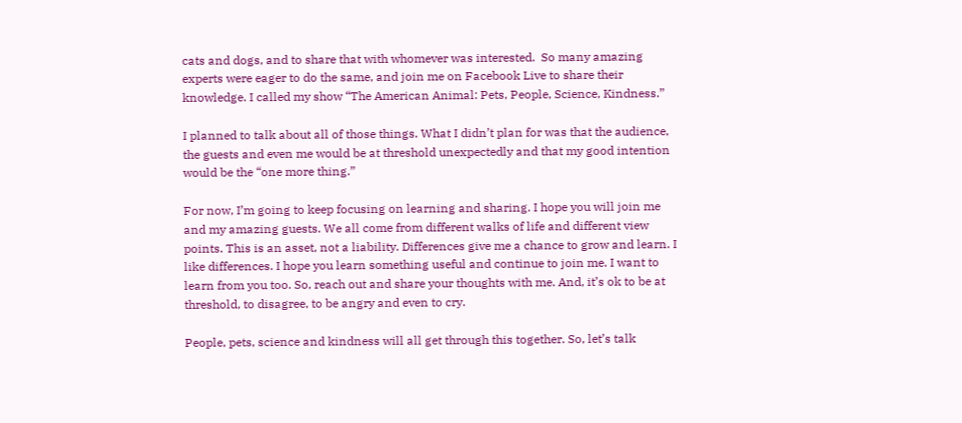cats and dogs, and to share that with whomever was interested.  So many amazing experts were eager to do the same, and join me on Facebook Live to share their knowledge. I called my show “The American Animal: Pets, People, Science, Kindness.”

I planned to talk about all of those things. What I didn’t plan for was that the audience, the guests and even me would be at threshold unexpectedly and that my good intention would be the “one more thing.”

For now, I’m going to keep focusing on learning and sharing. I hope you will join me and my amazing guests. We all come from different walks of life and different view points. This is an asset, not a liability. Differences give me a chance to grow and learn. I like differences. I hope you learn something useful and continue to join me. I want to learn from you too. So, reach out and share your thoughts with me. And, it’s ok to be at threshold, to disagree, to be angry and even to cry.

People, pets, science and kindness will all get through this together. So, let’s talk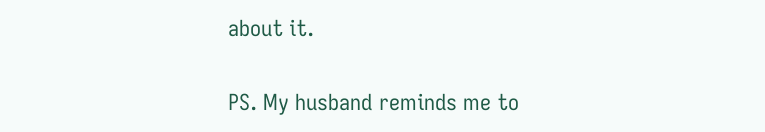about it.

PS. My husband reminds me to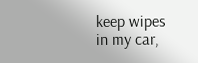keep wipes in my car,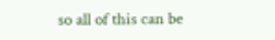so all of this can be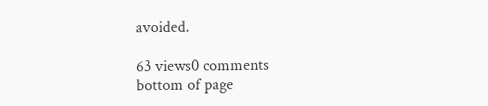avoided.

63 views0 comments
bottom of page